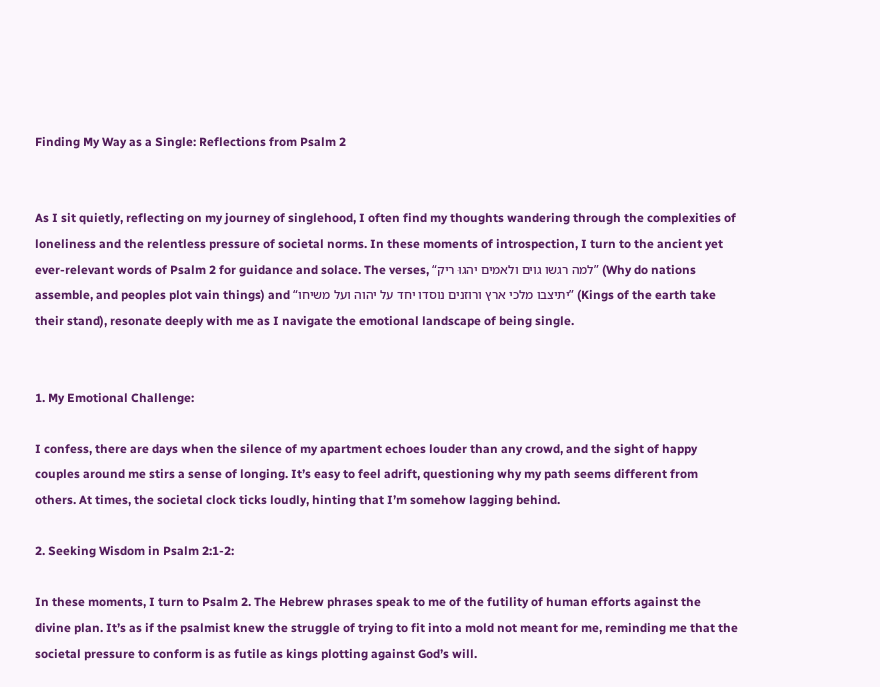Finding My Way as a Single: Reflections from Psalm 2


As I sit quietly, reflecting on my journey of singlehood, I often find my thoughts wandering through the complexities of loneliness and the relentless pressure of societal norms. In these moments of introspection, I turn to the ancient yet ever-relevant words of Psalm 2 for guidance and solace. The verses, “למה רגשו גוים ולאמים יהגוּ ריק” (Why do nations assemble, and peoples plot vain things) and “יתיצבו מלכי ארץ ורוזנים נוסדו יחד על יהוה ועל משיחו” (Kings of the earth take their stand), resonate deeply with me as I navigate the emotional landscape of being single.


1. My Emotional Challenge:

I confess, there are days when the silence of my apartment echoes louder than any crowd, and the sight of happy couples around me stirs a sense of longing. It’s easy to feel adrift, questioning why my path seems different from others. At times, the societal clock ticks loudly, hinting that I’m somehow lagging behind.

2. Seeking Wisdom in Psalm 2:1-2:

In these moments, I turn to Psalm 2. The Hebrew phrases speak to me of the futility of human efforts against the divine plan. It’s as if the psalmist knew the struggle of trying to fit into a mold not meant for me, reminding me that the societal pressure to conform is as futile as kings plotting against God’s will.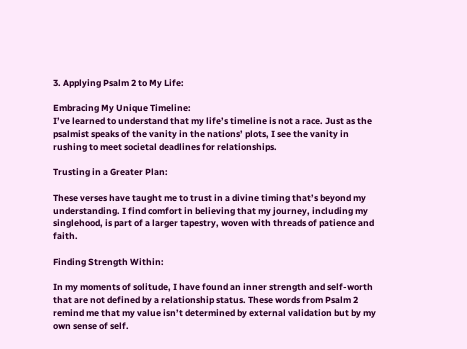3. Applying Psalm 2 to My Life:

Embracing My Unique Timeline:
I’ve learned to understand that my life’s timeline is not a race. Just as the psalmist speaks of the vanity in the nations’ plots, I see the vanity in rushing to meet societal deadlines for relationships.

Trusting in a Greater Plan:

These verses have taught me to trust in a divine timing that’s beyond my understanding. I find comfort in believing that my journey, including my singlehood, is part of a larger tapestry, woven with threads of patience and faith.

Finding Strength Within:

In my moments of solitude, I have found an inner strength and self-worth that are not defined by a relationship status. These words from Psalm 2 remind me that my value isn’t determined by external validation but by my own sense of self.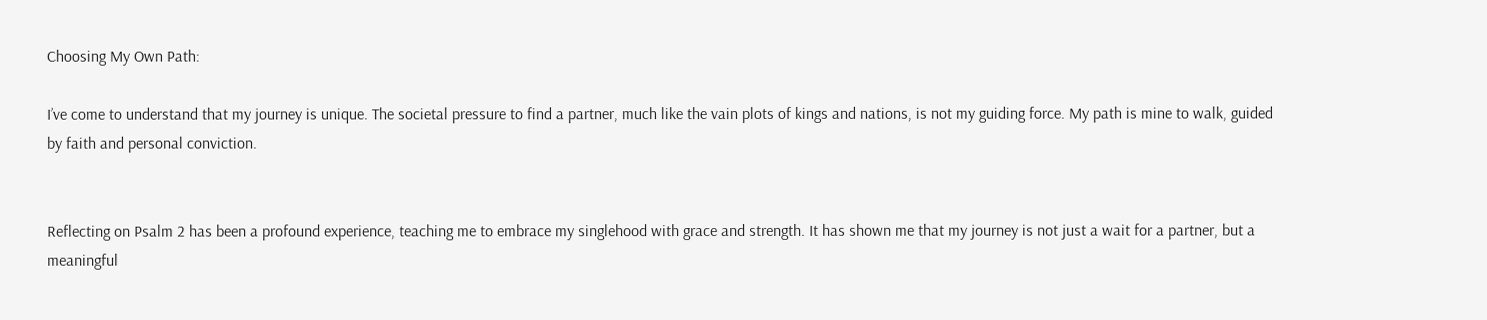Choosing My Own Path:

I’ve come to understand that my journey is unique. The societal pressure to find a partner, much like the vain plots of kings and nations, is not my guiding force. My path is mine to walk, guided by faith and personal conviction.


Reflecting on Psalm 2 has been a profound experience, teaching me to embrace my singlehood with grace and strength. It has shown me that my journey is not just a wait for a partner, but a meaningful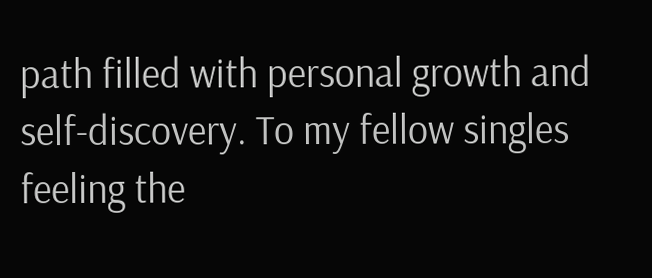path filled with personal growth and self-discovery. To my fellow singles feeling the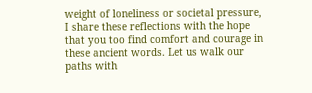weight of loneliness or societal pressure, I share these reflections with the hope that you too find comfort and courage in these ancient words. Let us walk our paths with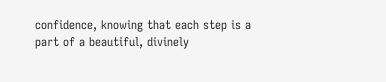confidence, knowing that each step is a part of a beautiful, divinely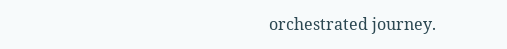orchestrated journey.